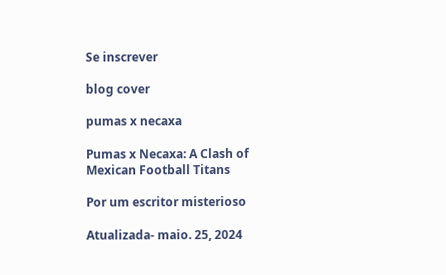Se inscrever

blog cover

pumas x necaxa

Pumas x Necaxa: A Clash of Mexican Football Titans

Por um escritor misterioso

Atualizada- maio. 25, 2024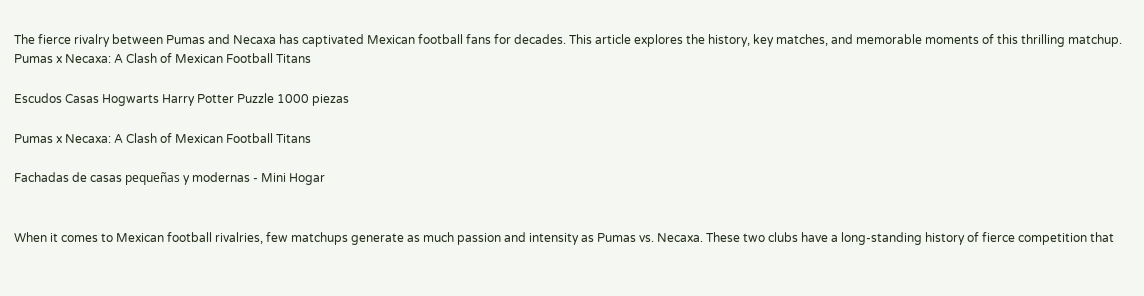The fierce rivalry between Pumas and Necaxa has captivated Mexican football fans for decades. This article explores the history, key matches, and memorable moments of this thrilling matchup.
Pumas x Necaxa: A Clash of Mexican Football Titans

Escudos Casas Hogwarts Harry Potter Puzzle 1000 piezas

Pumas x Necaxa: A Clash of Mexican Football Titans

Fachadas de casas pequeñas y modernas - Mini Hogar


When it comes to Mexican football rivalries, few matchups generate as much passion and intensity as Pumas vs. Necaxa. These two clubs have a long-standing history of fierce competition that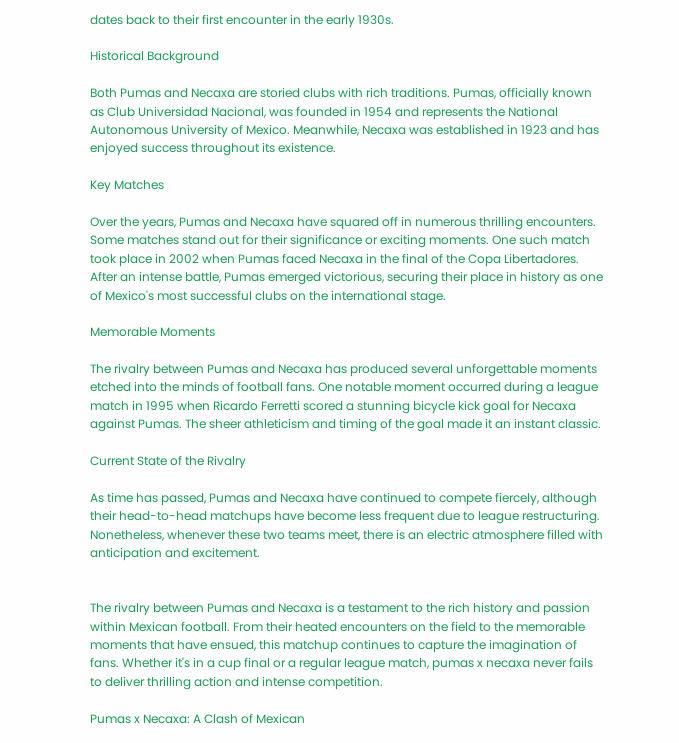dates back to their first encounter in the early 1930s.

Historical Background

Both Pumas and Necaxa are storied clubs with rich traditions. Pumas, officially known as Club Universidad Nacional, was founded in 1954 and represents the National Autonomous University of Mexico. Meanwhile, Necaxa was established in 1923 and has enjoyed success throughout its existence.

Key Matches

Over the years, Pumas and Necaxa have squared off in numerous thrilling encounters. Some matches stand out for their significance or exciting moments. One such match took place in 2002 when Pumas faced Necaxa in the final of the Copa Libertadores. After an intense battle, Pumas emerged victorious, securing their place in history as one of Mexico's most successful clubs on the international stage.

Memorable Moments

The rivalry between Pumas and Necaxa has produced several unforgettable moments etched into the minds of football fans. One notable moment occurred during a league match in 1995 when Ricardo Ferretti scored a stunning bicycle kick goal for Necaxa against Pumas. The sheer athleticism and timing of the goal made it an instant classic.

Current State of the Rivalry

As time has passed, Pumas and Necaxa have continued to compete fiercely, although their head-to-head matchups have become less frequent due to league restructuring. Nonetheless, whenever these two teams meet, there is an electric atmosphere filled with anticipation and excitement.


The rivalry between Pumas and Necaxa is a testament to the rich history and passion within Mexican football. From their heated encounters on the field to the memorable moments that have ensued, this matchup continues to capture the imagination of fans. Whether it's in a cup final or a regular league match, pumas x necaxa never fails to deliver thrilling action and intense competition.

Pumas x Necaxa: A Clash of Mexican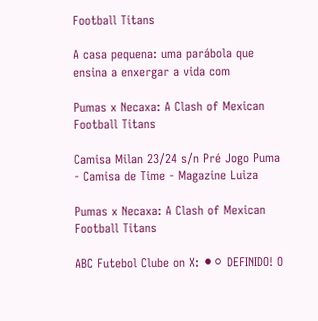Football Titans

A casa pequena: uma parábola que ensina a enxergar a vida com

Pumas x Necaxa: A Clash of Mexican Football Titans

Camisa Milan 23/24 s/n Pré Jogo Puma - Camisa de Time - Magazine Luiza

Pumas x Necaxa: A Clash of Mexican Football Titans

ABC Futebol Clube on X: ⚫⚪ DEFINIDO! O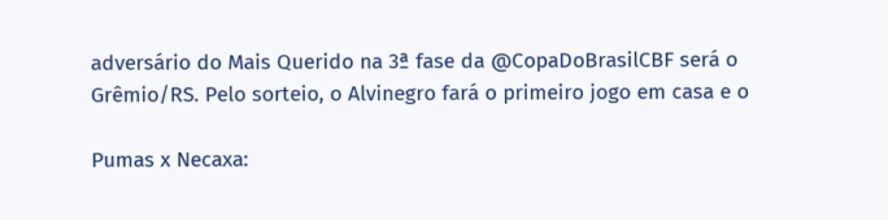adversário do Mais Querido na 3ª fase da @CopaDoBrasilCBF será o Grêmio/RS. Pelo sorteio, o Alvinegro fará o primeiro jogo em casa e o

Pumas x Necaxa: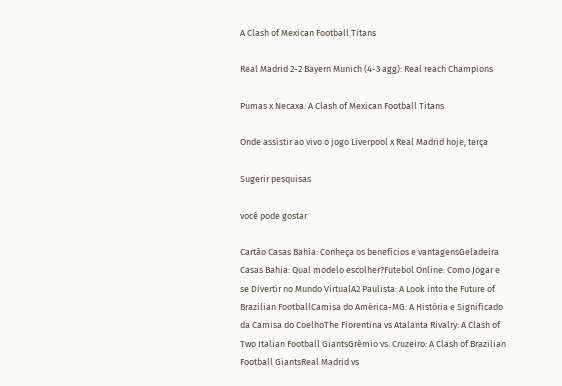A Clash of Mexican Football Titans

Real Madrid 2-2 Bayern Munich (4-3 agg): Real reach Champions

Pumas x Necaxa: A Clash of Mexican Football Titans

Onde assistir ao vivo o jogo Liverpool x Real Madrid hoje, terça

Sugerir pesquisas

você pode gostar

Cartão Casas Bahia: Conheça os benefícios e vantagensGeladeira Casas Bahia: Qual modelo escolher?Futebol Online: Como Jogar e se Divertir no Mundo VirtualA2 Paulista: A Look into the Future of Brazilian FootballCamisa do América-MG: A História e Significado da Camisa do CoelhoThe Fiorentina vs Atalanta Rivalry: A Clash of Two Italian Football GiantsGrêmio vs. Cruzeiro: A Clash of Brazilian Football GiantsReal Madrid vs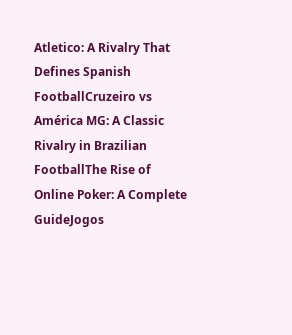Atletico: A Rivalry That Defines Spanish FootballCruzeiro vs América MG: A Classic Rivalry in Brazilian FootballThe Rise of Online Poker: A Complete GuideJogos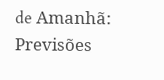de Amanhã: Previsões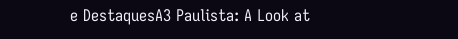e DestaquesA3 Paulista: A Look at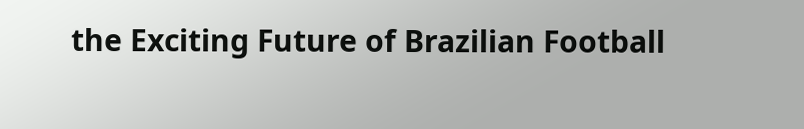the Exciting Future of Brazilian Football